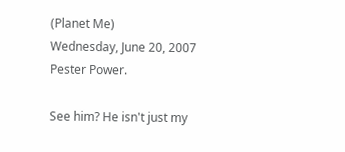(Planet Me)
Wednesday, June 20, 2007
Pester Power.

See him? He isn't just my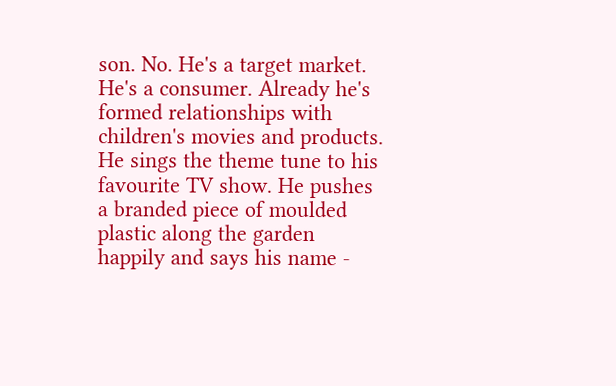son. No. He's a target market. He's a consumer. Already he's formed relationships with children's movies and products. He sings the theme tune to his favourite TV show. He pushes a branded piece of moulded plastic along the garden happily and says his name -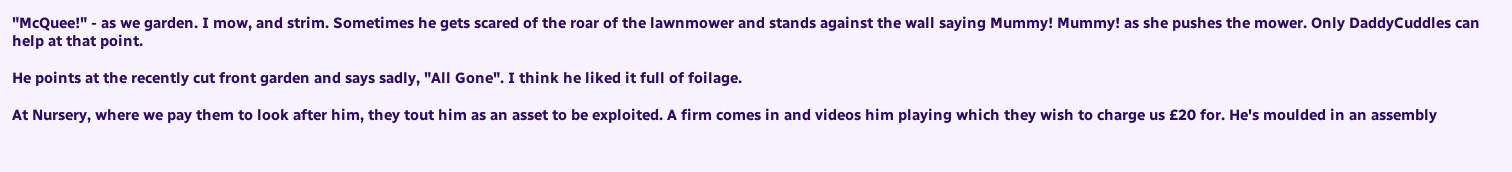"McQuee!" - as we garden. I mow, and strim. Sometimes he gets scared of the roar of the lawnmower and stands against the wall saying Mummy! Mummy! as she pushes the mower. Only DaddyCuddles can help at that point.

He points at the recently cut front garden and says sadly, "All Gone". I think he liked it full of foilage.

At Nursery, where we pay them to look after him, they tout him as an asset to be exploited. A firm comes in and videos him playing which they wish to charge us £20 for. He's moulded in an assembly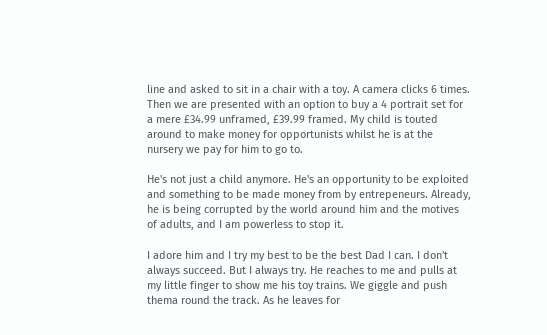line and asked to sit in a chair with a toy. A camera clicks 6 times. Then we are presented with an option to buy a 4 portrait set for a mere £34.99 unframed, £39.99 framed. My child is touted around to make money for opportunists whilst he is at the nursery we pay for him to go to.

He's not just a child anymore. He's an opportunity to be exploited and something to be made money from by entrepeneurs. Already, he is being corrupted by the world around him and the motives of adults, and I am powerless to stop it.

I adore him and I try my best to be the best Dad I can. I don't always succeed. But I always try. He reaches to me and pulls at my little finger to show me his toy trains. We giggle and push thema round the track. As he leaves for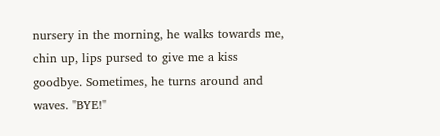nursery in the morning, he walks towards me, chin up, lips pursed to give me a kiss goodbye. Sometimes, he turns around and waves. "BYE!"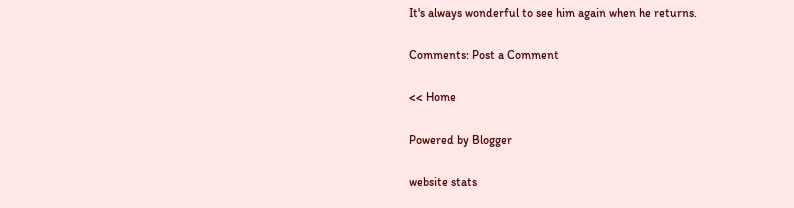It's always wonderful to see him again when he returns.

Comments: Post a Comment

<< Home

Powered by Blogger

website stats